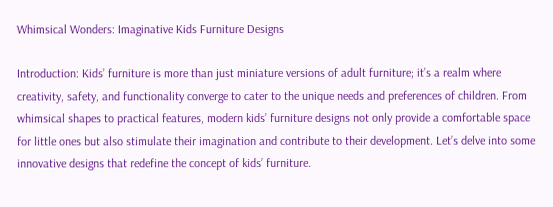Whimsical Wonders: Imaginative Kids Furniture Designs

Introduction: Kids’ furniture is more than just miniature versions of adult furniture; it’s a realm where creativity, safety, and functionality converge to cater to the unique needs and preferences of children. From whimsical shapes to practical features, modern kids’ furniture designs not only provide a comfortable space for little ones but also stimulate their imagination and contribute to their development. Let’s delve into some innovative designs that redefine the concept of kids’ furniture.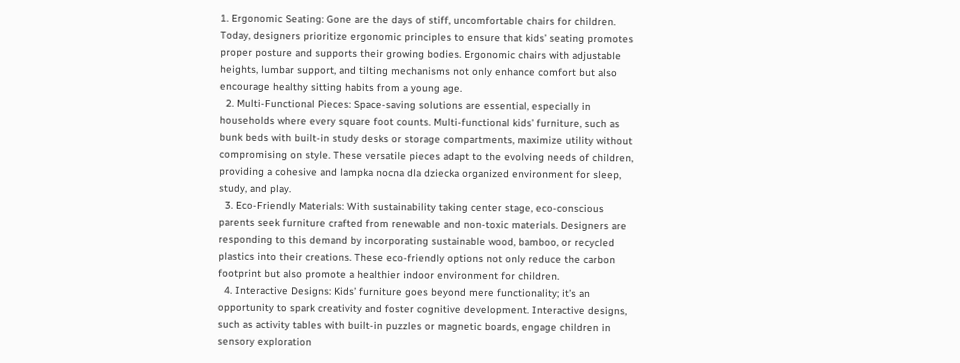1. Ergonomic Seating: Gone are the days of stiff, uncomfortable chairs for children. Today, designers prioritize ergonomic principles to ensure that kids’ seating promotes proper posture and supports their growing bodies. Ergonomic chairs with adjustable heights, lumbar support, and tilting mechanisms not only enhance comfort but also encourage healthy sitting habits from a young age.
  2. Multi-Functional Pieces: Space-saving solutions are essential, especially in households where every square foot counts. Multi-functional kids’ furniture, such as bunk beds with built-in study desks or storage compartments, maximize utility without compromising on style. These versatile pieces adapt to the evolving needs of children, providing a cohesive and lampka nocna dla dziecka organized environment for sleep, study, and play.
  3. Eco-Friendly Materials: With sustainability taking center stage, eco-conscious parents seek furniture crafted from renewable and non-toxic materials. Designers are responding to this demand by incorporating sustainable wood, bamboo, or recycled plastics into their creations. These eco-friendly options not only reduce the carbon footprint but also promote a healthier indoor environment for children.
  4. Interactive Designs: Kids’ furniture goes beyond mere functionality; it’s an opportunity to spark creativity and foster cognitive development. Interactive designs, such as activity tables with built-in puzzles or magnetic boards, engage children in sensory exploration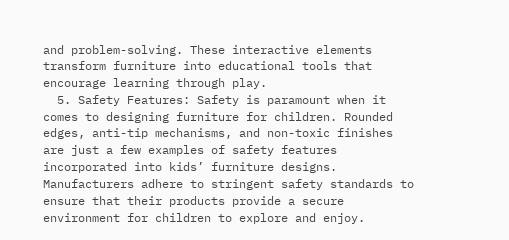and problem-solving. These interactive elements transform furniture into educational tools that encourage learning through play.
  5. Safety Features: Safety is paramount when it comes to designing furniture for children. Rounded edges, anti-tip mechanisms, and non-toxic finishes are just a few examples of safety features incorporated into kids’ furniture designs. Manufacturers adhere to stringent safety standards to ensure that their products provide a secure environment for children to explore and enjoy.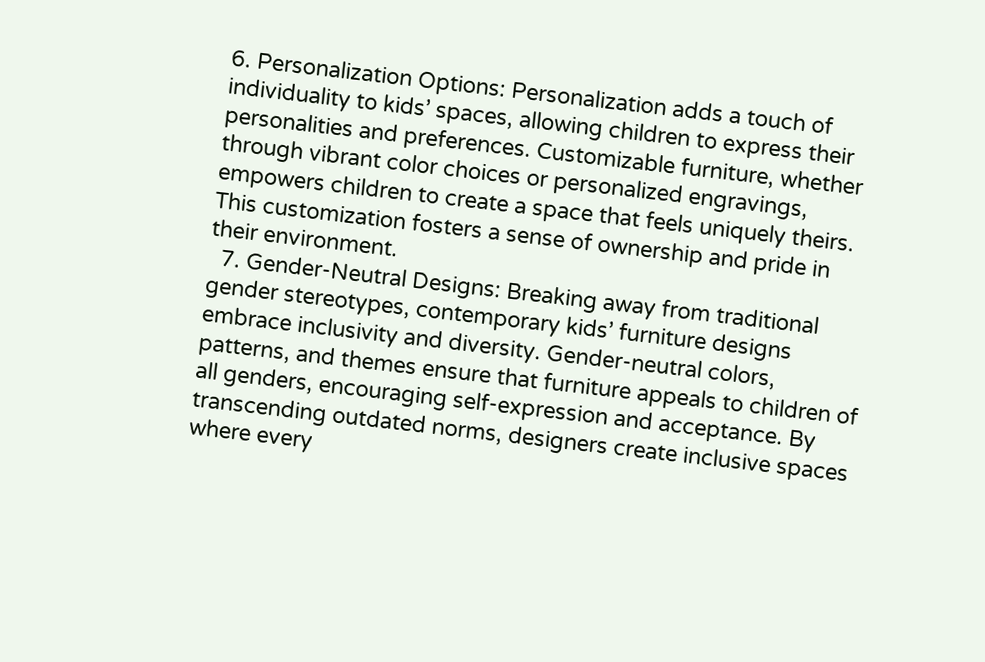6. Personalization Options: Personalization adds a touch of individuality to kids’ spaces, allowing children to express their personalities and preferences. Customizable furniture, whether through vibrant color choices or personalized engravings, empowers children to create a space that feels uniquely theirs. This customization fosters a sense of ownership and pride in their environment.
  7. Gender-Neutral Designs: Breaking away from traditional gender stereotypes, contemporary kids’ furniture designs embrace inclusivity and diversity. Gender-neutral colors, patterns, and themes ensure that furniture appeals to children of all genders, encouraging self-expression and acceptance. By transcending outdated norms, designers create inclusive spaces where every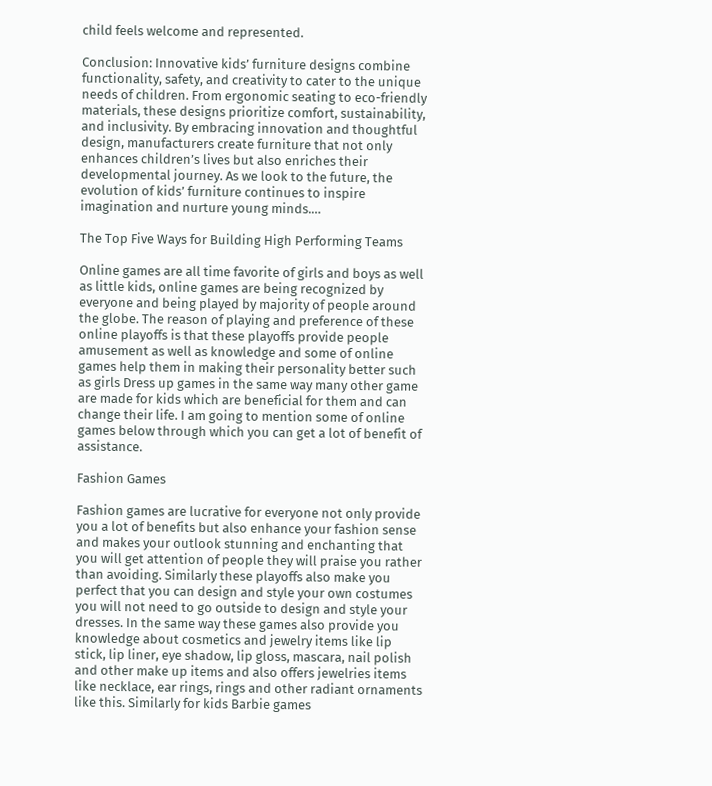child feels welcome and represented.

Conclusion: Innovative kids’ furniture designs combine functionality, safety, and creativity to cater to the unique needs of children. From ergonomic seating to eco-friendly materials, these designs prioritize comfort, sustainability, and inclusivity. By embracing innovation and thoughtful design, manufacturers create furniture that not only enhances children’s lives but also enriches their developmental journey. As we look to the future, the evolution of kids’ furniture continues to inspire imagination and nurture young minds.…

The Top Five Ways for Building High Performing Teams

Online games are all time favorite of girls and boys as well as little kids, online games are being recognized by everyone and being played by majority of people around the globe. The reason of playing and preference of these online playoffs is that these playoffs provide people amusement as well as knowledge and some of online games help them in making their personality better such as girls Dress up games in the same way many other game are made for kids which are beneficial for them and can change their life. I am going to mention some of online games below through which you can get a lot of benefit of assistance.

Fashion Games

Fashion games are lucrative for everyone not only provide you a lot of benefits but also enhance your fashion sense and makes your outlook stunning and enchanting that you will get attention of people they will praise you rather than avoiding. Similarly these playoffs also make you perfect that you can design and style your own costumes you will not need to go outside to design and style your dresses. In the same way these games also provide you knowledge about cosmetics and jewelry items like lip stick, lip liner, eye shadow, lip gloss, mascara, nail polish and other make up items and also offers jewelries items like necklace, ear rings, rings and other radiant ornaments like this. Similarly for kids Barbie games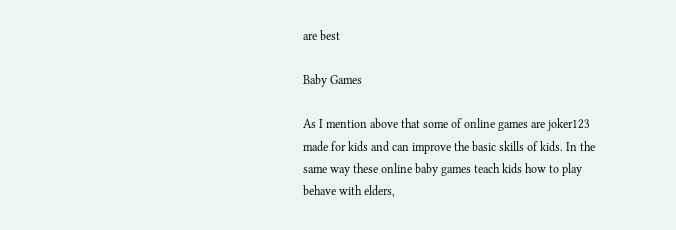are best

Baby Games

As I mention above that some of online games are joker123 made for kids and can improve the basic skills of kids. In the same way these online baby games teach kids how to play behave with elders,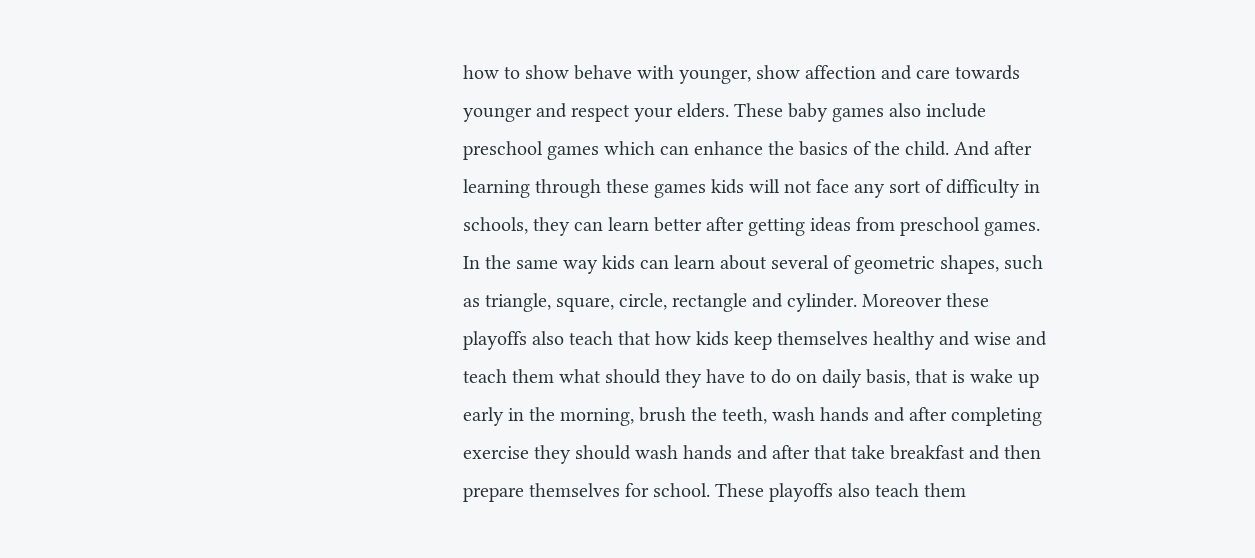how to show behave with younger, show affection and care towards younger and respect your elders. These baby games also include preschool games which can enhance the basics of the child. And after learning through these games kids will not face any sort of difficulty in schools, they can learn better after getting ideas from preschool games. In the same way kids can learn about several of geometric shapes, such as triangle, square, circle, rectangle and cylinder. Moreover these playoffs also teach that how kids keep themselves healthy and wise and teach them what should they have to do on daily basis, that is wake up early in the morning, brush the teeth, wash hands and after completing exercise they should wash hands and after that take breakfast and then prepare themselves for school. These playoffs also teach them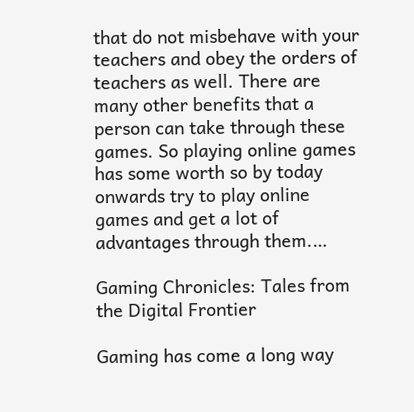that do not misbehave with your teachers and obey the orders of teachers as well. There are many other benefits that a person can take through these games. So playing online games has some worth so by today onwards try to play online games and get a lot of advantages through them.…

Gaming Chronicles: Tales from the Digital Frontier

Gaming has come a long way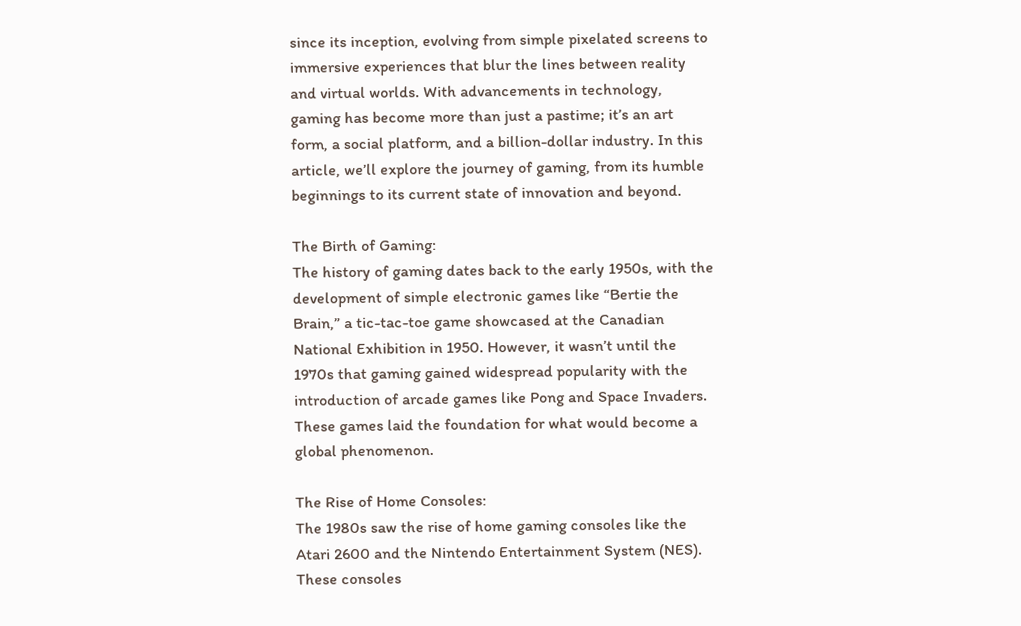since its inception, evolving from simple pixelated screens to immersive experiences that blur the lines between reality and virtual worlds. With advancements in technology, gaming has become more than just a pastime; it’s an art form, a social platform, and a billion-dollar industry. In this article, we’ll explore the journey of gaming, from its humble beginnings to its current state of innovation and beyond.

The Birth of Gaming:
The history of gaming dates back to the early 1950s, with the development of simple electronic games like “Bertie the Brain,” a tic-tac-toe game showcased at the Canadian National Exhibition in 1950. However, it wasn’t until the 1970s that gaming gained widespread popularity with the introduction of arcade games like Pong and Space Invaders. These games laid the foundation for what would become a global phenomenon.

The Rise of Home Consoles:
The 1980s saw the rise of home gaming consoles like the Atari 2600 and the Nintendo Entertainment System (NES). These consoles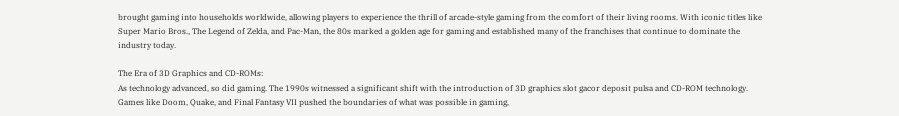brought gaming into households worldwide, allowing players to experience the thrill of arcade-style gaming from the comfort of their living rooms. With iconic titles like Super Mario Bros., The Legend of Zelda, and Pac-Man, the 80s marked a golden age for gaming and established many of the franchises that continue to dominate the industry today.

The Era of 3D Graphics and CD-ROMs:
As technology advanced, so did gaming. The 1990s witnessed a significant shift with the introduction of 3D graphics slot gacor deposit pulsa and CD-ROM technology. Games like Doom, Quake, and Final Fantasy VII pushed the boundaries of what was possible in gaming,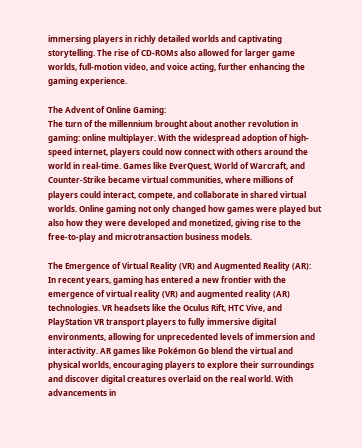immersing players in richly detailed worlds and captivating storytelling. The rise of CD-ROMs also allowed for larger game worlds, full-motion video, and voice acting, further enhancing the gaming experience.

The Advent of Online Gaming:
The turn of the millennium brought about another revolution in gaming: online multiplayer. With the widespread adoption of high-speed internet, players could now connect with others around the world in real-time. Games like EverQuest, World of Warcraft, and Counter-Strike became virtual communities, where millions of players could interact, compete, and collaborate in shared virtual worlds. Online gaming not only changed how games were played but also how they were developed and monetized, giving rise to the free-to-play and microtransaction business models.

The Emergence of Virtual Reality (VR) and Augmented Reality (AR):
In recent years, gaming has entered a new frontier with the emergence of virtual reality (VR) and augmented reality (AR) technologies. VR headsets like the Oculus Rift, HTC Vive, and PlayStation VR transport players to fully immersive digital environments, allowing for unprecedented levels of immersion and interactivity. AR games like Pokémon Go blend the virtual and physical worlds, encouraging players to explore their surroundings and discover digital creatures overlaid on the real world. With advancements in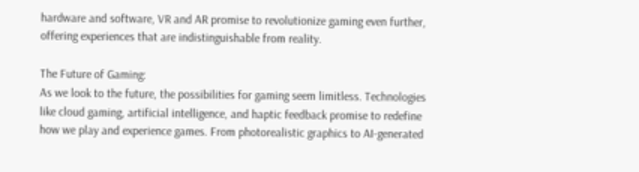hardware and software, VR and AR promise to revolutionize gaming even further, offering experiences that are indistinguishable from reality.

The Future of Gaming:
As we look to the future, the possibilities for gaming seem limitless. Technologies like cloud gaming, artificial intelligence, and haptic feedback promise to redefine how we play and experience games. From photorealistic graphics to AI-generated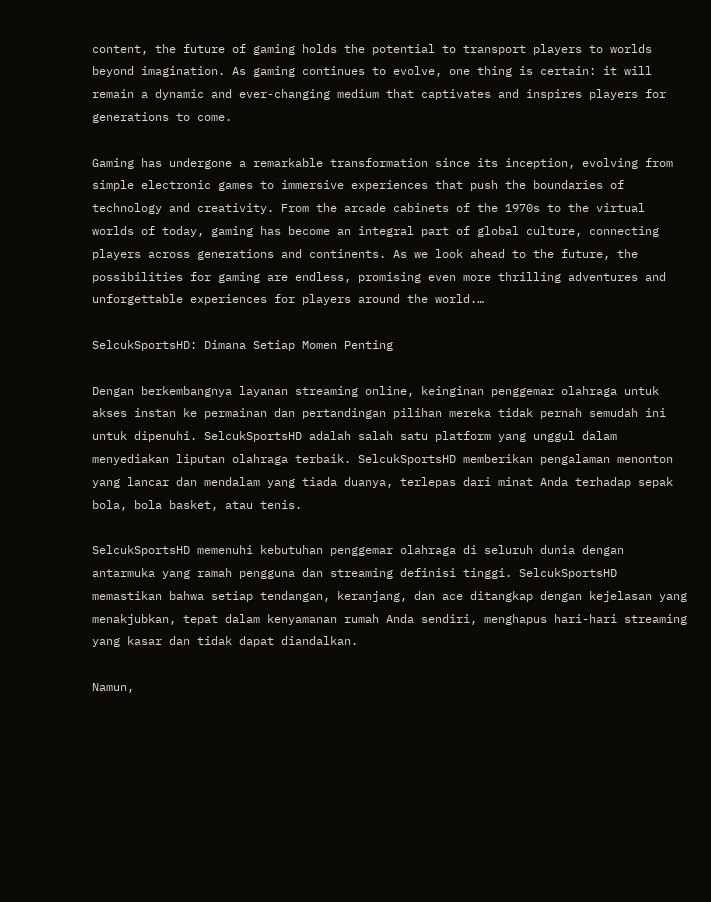content, the future of gaming holds the potential to transport players to worlds beyond imagination. As gaming continues to evolve, one thing is certain: it will remain a dynamic and ever-changing medium that captivates and inspires players for generations to come.

Gaming has undergone a remarkable transformation since its inception, evolving from simple electronic games to immersive experiences that push the boundaries of technology and creativity. From the arcade cabinets of the 1970s to the virtual worlds of today, gaming has become an integral part of global culture, connecting players across generations and continents. As we look ahead to the future, the possibilities for gaming are endless, promising even more thrilling adventures and unforgettable experiences for players around the world.…

SelcukSportsHD: Dimana Setiap Momen Penting

Dengan berkembangnya layanan streaming online, keinginan penggemar olahraga untuk akses instan ke permainan dan pertandingan pilihan mereka tidak pernah semudah ini untuk dipenuhi. SelcukSportsHD adalah salah satu platform yang unggul dalam menyediakan liputan olahraga terbaik. SelcukSportsHD memberikan pengalaman menonton yang lancar dan mendalam yang tiada duanya, terlepas dari minat Anda terhadap sepak bola, bola basket, atau tenis.

SelcukSportsHD memenuhi kebutuhan penggemar olahraga di seluruh dunia dengan antarmuka yang ramah pengguna dan streaming definisi tinggi. SelcukSportsHD memastikan bahwa setiap tendangan, keranjang, dan ace ditangkap dengan kejelasan yang menakjubkan, tepat dalam kenyamanan rumah Anda sendiri, menghapus hari-hari streaming yang kasar dan tidak dapat diandalkan.

Namun,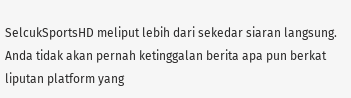SelcukSportsHD meliput lebih dari sekedar siaran langsung. Anda tidak akan pernah ketinggalan berita apa pun berkat liputan platform yang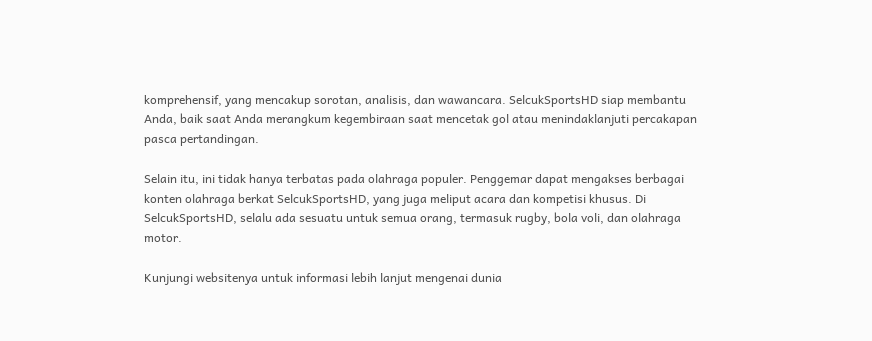komprehensif, yang mencakup sorotan, analisis, dan wawancara. SelcukSportsHD siap membantu Anda, baik saat Anda merangkum kegembiraan saat mencetak gol atau menindaklanjuti percakapan pasca pertandingan.

Selain itu, ini tidak hanya terbatas pada olahraga populer. Penggemar dapat mengakses berbagai konten olahraga berkat SelcukSportsHD, yang juga meliput acara dan kompetisi khusus. Di SelcukSportsHD, selalu ada sesuatu untuk semua orang, termasuk rugby, bola voli, dan olahraga motor.

Kunjungi websitenya untuk informasi lebih lanjut mengenai dunia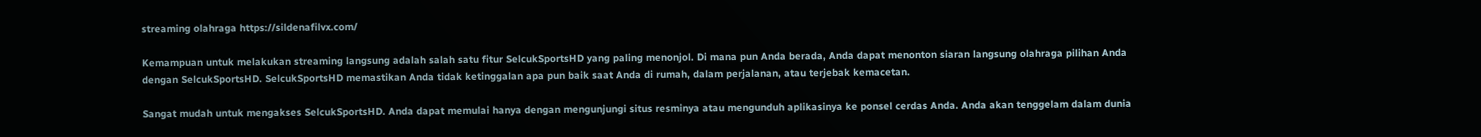streaming olahraga https://sildenafilvx.com/

Kemampuan untuk melakukan streaming langsung adalah salah satu fitur SelcukSportsHD yang paling menonjol. Di mana pun Anda berada, Anda dapat menonton siaran langsung olahraga pilihan Anda dengan SelcukSportsHD. SelcukSportsHD memastikan Anda tidak ketinggalan apa pun baik saat Anda di rumah, dalam perjalanan, atau terjebak kemacetan.

Sangat mudah untuk mengakses SelcukSportsHD. Anda dapat memulai hanya dengan mengunjungi situs resminya atau mengunduh aplikasinya ke ponsel cerdas Anda. Anda akan tenggelam dalam dunia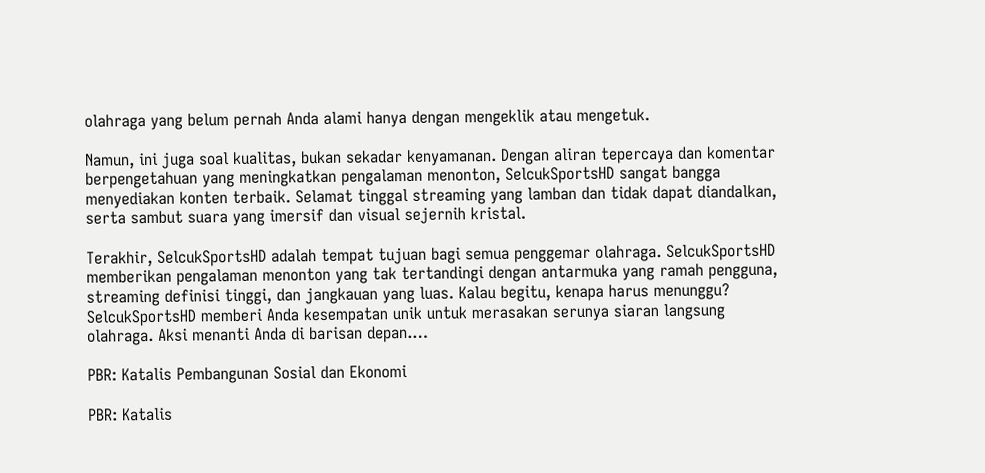olahraga yang belum pernah Anda alami hanya dengan mengeklik atau mengetuk.

Namun, ini juga soal kualitas, bukan sekadar kenyamanan. Dengan aliran tepercaya dan komentar berpengetahuan yang meningkatkan pengalaman menonton, SelcukSportsHD sangat bangga menyediakan konten terbaik. Selamat tinggal streaming yang lamban dan tidak dapat diandalkan, serta sambut suara yang imersif dan visual sejernih kristal.

Terakhir, SelcukSportsHD adalah tempat tujuan bagi semua penggemar olahraga. SelcukSportsHD memberikan pengalaman menonton yang tak tertandingi dengan antarmuka yang ramah pengguna, streaming definisi tinggi, dan jangkauan yang luas. Kalau begitu, kenapa harus menunggu? SelcukSportsHD memberi Anda kesempatan unik untuk merasakan serunya siaran langsung olahraga. Aksi menanti Anda di barisan depan.…

PBR: Katalis Pembangunan Sosial dan Ekonomi

PBR: Katalis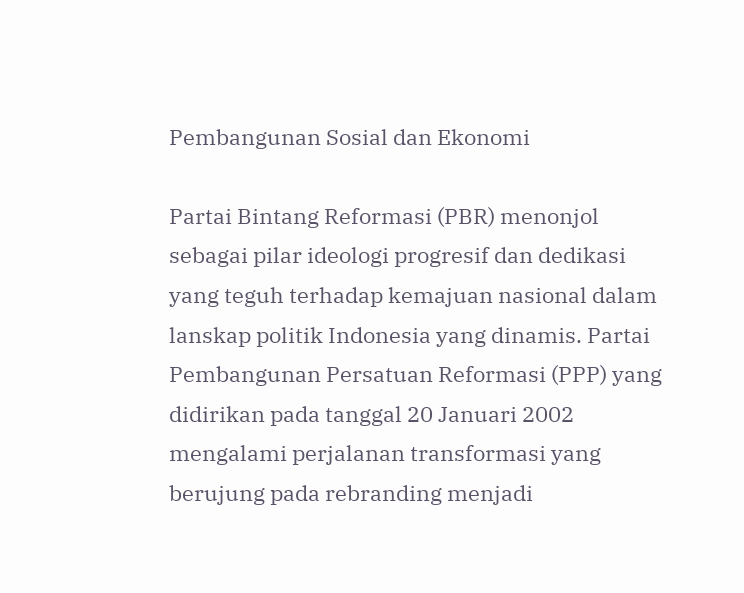Pembangunan Sosial dan Ekonomi

Partai Bintang Reformasi (PBR) menonjol sebagai pilar ideologi progresif dan dedikasi yang teguh terhadap kemajuan nasional dalam lanskap politik Indonesia yang dinamis. Partai Pembangunan Persatuan Reformasi (PPP) yang didirikan pada tanggal 20 Januari 2002 mengalami perjalanan transformasi yang berujung pada rebranding menjadi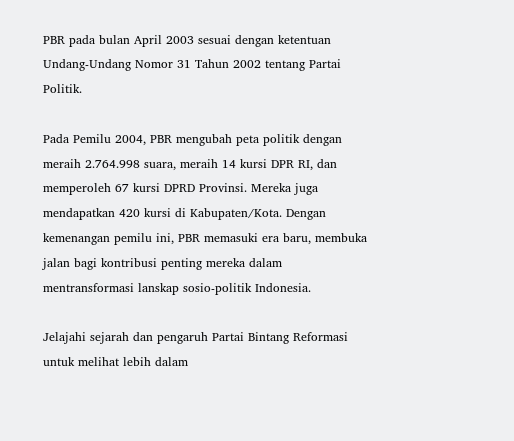PBR pada bulan April 2003 sesuai dengan ketentuan Undang-Undang Nomor 31 Tahun 2002 tentang Partai Politik.

Pada Pemilu 2004, PBR mengubah peta politik dengan meraih 2.764.998 suara, meraih 14 kursi DPR RI, dan memperoleh 67 kursi DPRD Provinsi. Mereka juga mendapatkan 420 kursi di Kabupaten/Kota. Dengan kemenangan pemilu ini, PBR memasuki era baru, membuka jalan bagi kontribusi penting mereka dalam mentransformasi lanskap sosio-politik Indonesia.

Jelajahi sejarah dan pengaruh Partai Bintang Reformasi untuk melihat lebih dalam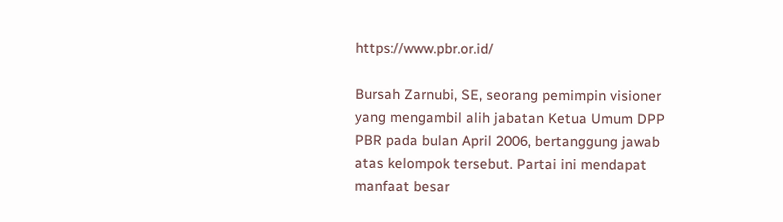https://www.pbr.or.id/

Bursah Zarnubi, SE, seorang pemimpin visioner yang mengambil alih jabatan Ketua Umum DPP PBR pada bulan April 2006, bertanggung jawab atas kelompok tersebut. Partai ini mendapat manfaat besar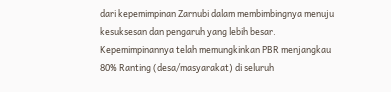dari kepemimpinan Zarnubi dalam membimbingnya menuju kesuksesan dan pengaruh yang lebih besar. Kepemimpinannya telah memungkinkan PBR menjangkau 80% Ranting (desa/masyarakat) di seluruh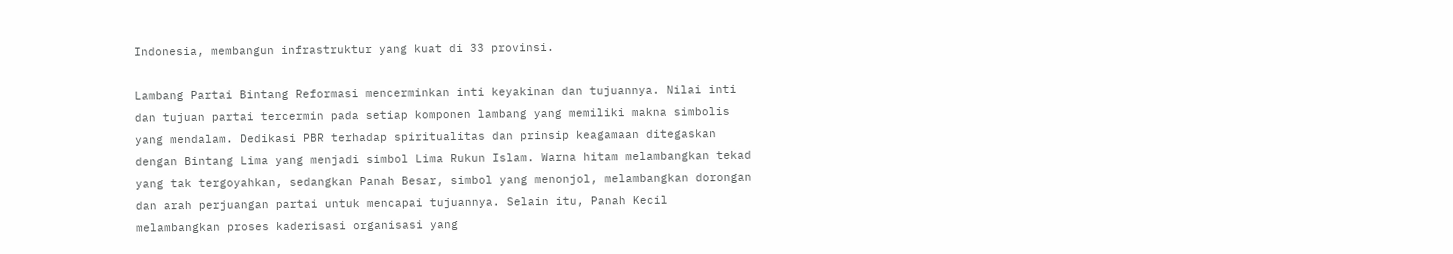Indonesia, membangun infrastruktur yang kuat di 33 provinsi.

Lambang Partai Bintang Reformasi mencerminkan inti keyakinan dan tujuannya. Nilai inti dan tujuan partai tercermin pada setiap komponen lambang yang memiliki makna simbolis yang mendalam. Dedikasi PBR terhadap spiritualitas dan prinsip keagamaan ditegaskan dengan Bintang Lima yang menjadi simbol Lima Rukun Islam. Warna hitam melambangkan tekad yang tak tergoyahkan, sedangkan Panah Besar, simbol yang menonjol, melambangkan dorongan dan arah perjuangan partai untuk mencapai tujuannya. Selain itu, Panah Kecil melambangkan proses kaderisasi organisasi yang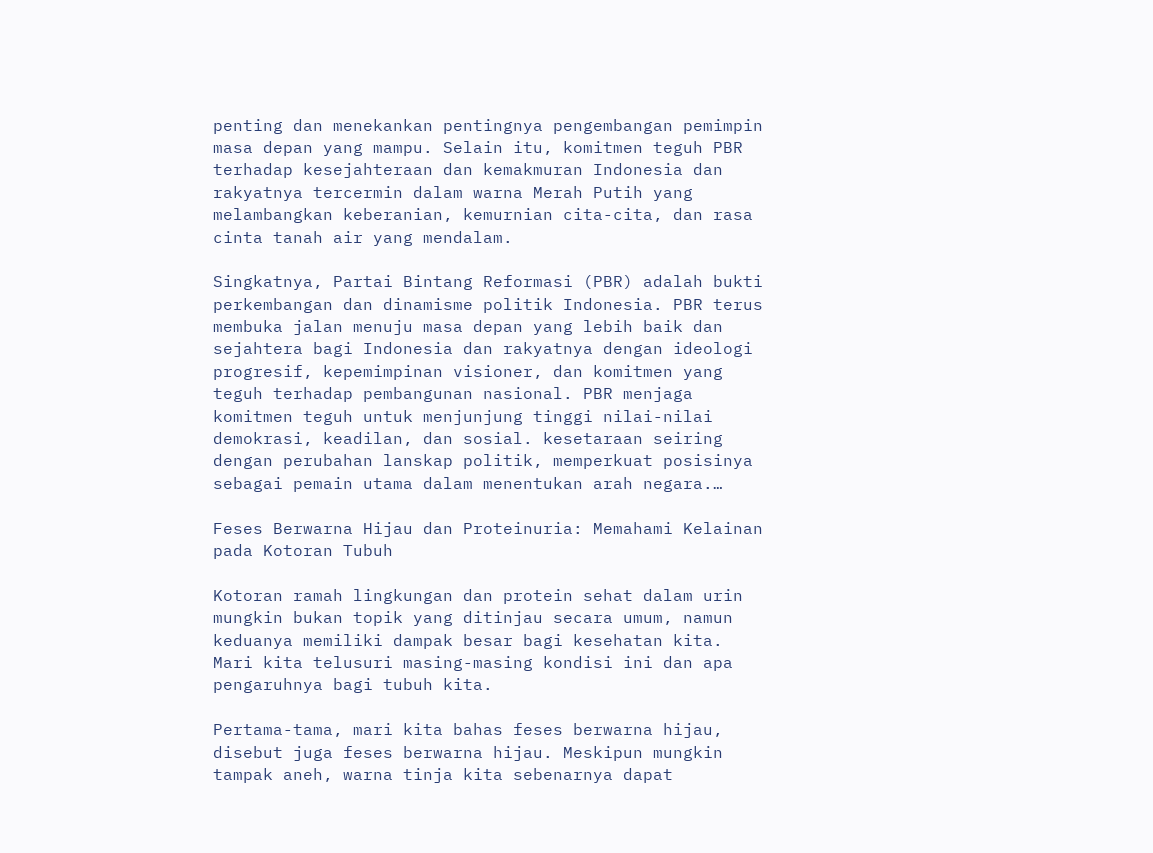penting dan menekankan pentingnya pengembangan pemimpin masa depan yang mampu. Selain itu, komitmen teguh PBR terhadap kesejahteraan dan kemakmuran Indonesia dan rakyatnya tercermin dalam warna Merah Putih yang melambangkan keberanian, kemurnian cita-cita, dan rasa cinta tanah air yang mendalam.

Singkatnya, Partai Bintang Reformasi (PBR) adalah bukti perkembangan dan dinamisme politik Indonesia. PBR terus membuka jalan menuju masa depan yang lebih baik dan sejahtera bagi Indonesia dan rakyatnya dengan ideologi progresif, kepemimpinan visioner, dan komitmen yang teguh terhadap pembangunan nasional. PBR menjaga komitmen teguh untuk menjunjung tinggi nilai-nilai demokrasi, keadilan, dan sosial. kesetaraan seiring dengan perubahan lanskap politik, memperkuat posisinya sebagai pemain utama dalam menentukan arah negara.…

Feses Berwarna Hijau dan Proteinuria: Memahami Kelainan pada Kotoran Tubuh

Kotoran ramah lingkungan dan protein sehat dalam urin mungkin bukan topik yang ditinjau secara umum, namun keduanya memiliki dampak besar bagi kesehatan kita. Mari kita telusuri masing-masing kondisi ini dan apa pengaruhnya bagi tubuh kita.

Pertama-tama, mari kita bahas feses berwarna hijau, disebut juga feses berwarna hijau. Meskipun mungkin tampak aneh, warna tinja kita sebenarnya dapat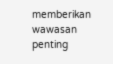memberikan wawasan penting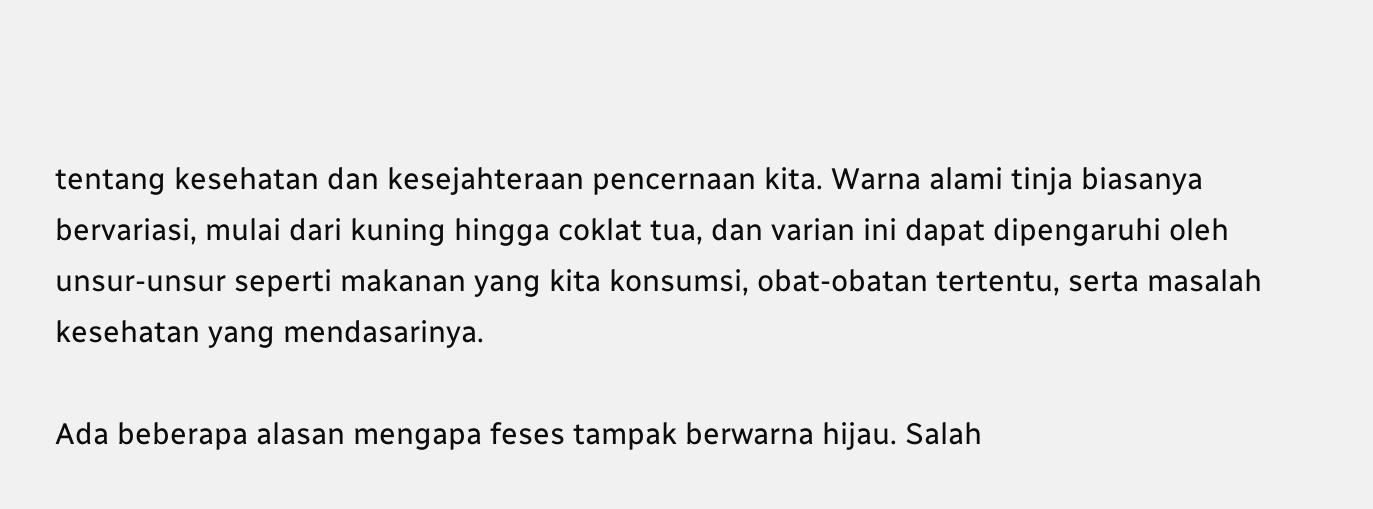tentang kesehatan dan kesejahteraan pencernaan kita. Warna alami tinja biasanya bervariasi, mulai dari kuning hingga coklat tua, dan varian ini dapat dipengaruhi oleh unsur-unsur seperti makanan yang kita konsumsi, obat-obatan tertentu, serta masalah kesehatan yang mendasarinya.

Ada beberapa alasan mengapa feses tampak berwarna hijau. Salah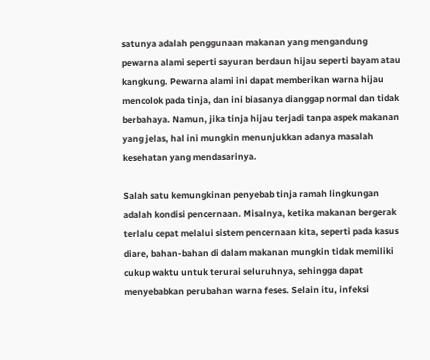satunya adalah penggunaan makanan yang mengandung pewarna alami seperti sayuran berdaun hijau seperti bayam atau kangkung. Pewarna alami ini dapat memberikan warna hijau mencolok pada tinja, dan ini biasanya dianggap normal dan tidak berbahaya. Namun, jika tinja hijau terjadi tanpa aspek makanan yang jelas, hal ini mungkin menunjukkan adanya masalah kesehatan yang mendasarinya.

Salah satu kemungkinan penyebab tinja ramah lingkungan adalah kondisi pencernaan. Misalnya, ketika makanan bergerak terlalu cepat melalui sistem pencernaan kita, seperti pada kasus diare, bahan-bahan di dalam makanan mungkin tidak memiliki cukup waktu untuk terurai seluruhnya, sehingga dapat menyebabkan perubahan warna feses. Selain itu, infeksi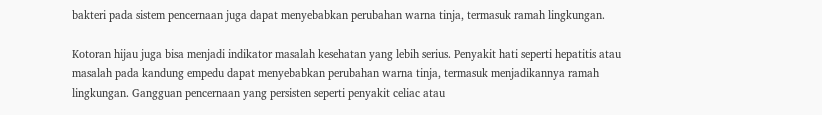bakteri pada sistem pencernaan juga dapat menyebabkan perubahan warna tinja, termasuk ramah lingkungan.

Kotoran hijau juga bisa menjadi indikator masalah kesehatan yang lebih serius. Penyakit hati seperti hepatitis atau masalah pada kandung empedu dapat menyebabkan perubahan warna tinja, termasuk menjadikannya ramah lingkungan. Gangguan pencernaan yang persisten seperti penyakit celiac atau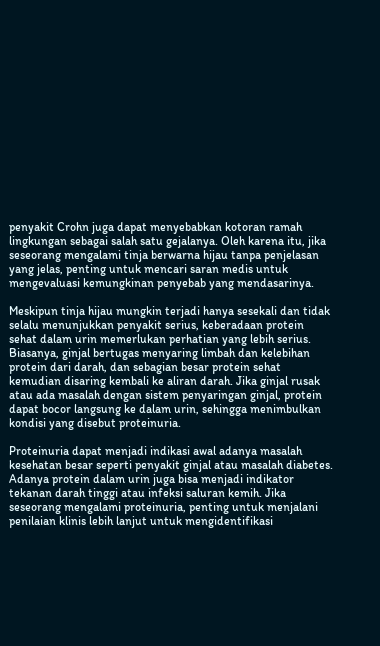penyakit Crohn juga dapat menyebabkan kotoran ramah lingkungan sebagai salah satu gejalanya. Oleh karena itu, jika seseorang mengalami tinja berwarna hijau tanpa penjelasan yang jelas, penting untuk mencari saran medis untuk mengevaluasi kemungkinan penyebab yang mendasarinya.

Meskipun tinja hijau mungkin terjadi hanya sesekali dan tidak selalu menunjukkan penyakit serius, keberadaan protein sehat dalam urin memerlukan perhatian yang lebih serius. Biasanya, ginjal bertugas menyaring limbah dan kelebihan protein dari darah, dan sebagian besar protein sehat kemudian disaring kembali ke aliran darah. Jika ginjal rusak atau ada masalah dengan sistem penyaringan ginjal, protein dapat bocor langsung ke dalam urin, sehingga menimbulkan kondisi yang disebut proteinuria.

Proteinuria dapat menjadi indikasi awal adanya masalah kesehatan besar seperti penyakit ginjal atau masalah diabetes. Adanya protein dalam urin juga bisa menjadi indikator tekanan darah tinggi atau infeksi saluran kemih. Jika seseorang mengalami proteinuria, penting untuk menjalani penilaian klinis lebih lanjut untuk mengidentifikasi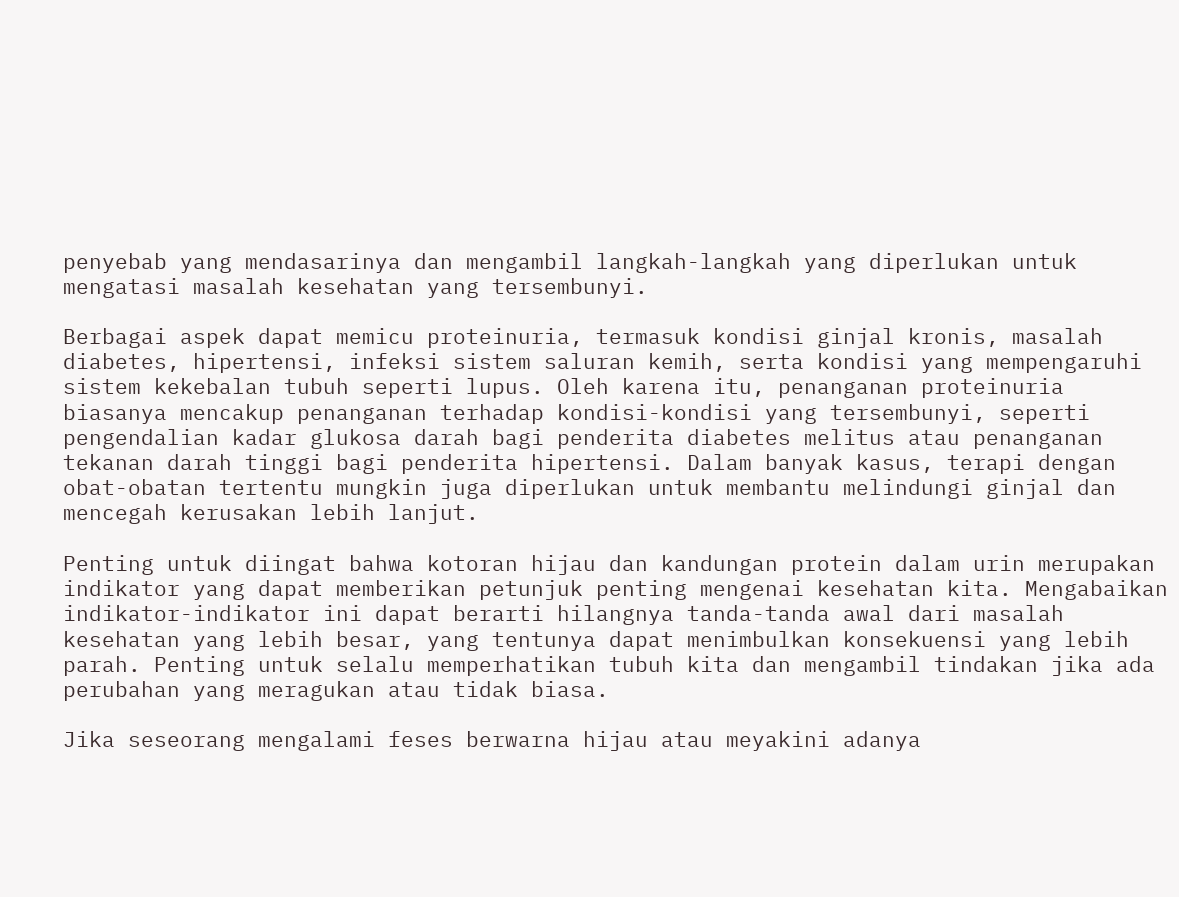penyebab yang mendasarinya dan mengambil langkah-langkah yang diperlukan untuk mengatasi masalah kesehatan yang tersembunyi.

Berbagai aspek dapat memicu proteinuria, termasuk kondisi ginjal kronis, masalah diabetes, hipertensi, infeksi sistem saluran kemih, serta kondisi yang mempengaruhi sistem kekebalan tubuh seperti lupus. Oleh karena itu, penanganan proteinuria biasanya mencakup penanganan terhadap kondisi-kondisi yang tersembunyi, seperti pengendalian kadar glukosa darah bagi penderita diabetes melitus atau penanganan tekanan darah tinggi bagi penderita hipertensi. Dalam banyak kasus, terapi dengan obat-obatan tertentu mungkin juga diperlukan untuk membantu melindungi ginjal dan mencegah kerusakan lebih lanjut.

Penting untuk diingat bahwa kotoran hijau dan kandungan protein dalam urin merupakan indikator yang dapat memberikan petunjuk penting mengenai kesehatan kita. Mengabaikan indikator-indikator ini dapat berarti hilangnya tanda-tanda awal dari masalah kesehatan yang lebih besar, yang tentunya dapat menimbulkan konsekuensi yang lebih parah. Penting untuk selalu memperhatikan tubuh kita dan mengambil tindakan jika ada perubahan yang meragukan atau tidak biasa.

Jika seseorang mengalami feses berwarna hijau atau meyakini adanya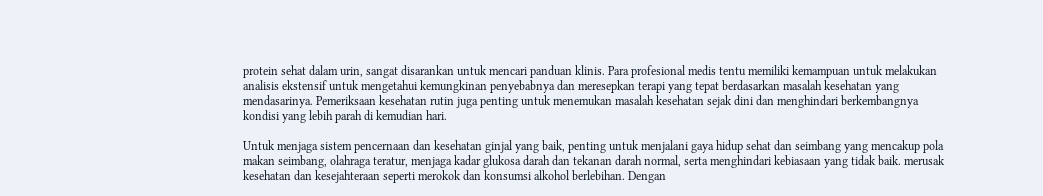protein sehat dalam urin, sangat disarankan untuk mencari panduan klinis. Para profesional medis tentu memiliki kemampuan untuk melakukan analisis ekstensif untuk mengetahui kemungkinan penyebabnya dan meresepkan terapi yang tepat berdasarkan masalah kesehatan yang mendasarinya. Pemeriksaan kesehatan rutin juga penting untuk menemukan masalah kesehatan sejak dini dan menghindari berkembangnya kondisi yang lebih parah di kemudian hari.

Untuk menjaga sistem pencernaan dan kesehatan ginjal yang baik, penting untuk menjalani gaya hidup sehat dan seimbang yang mencakup pola makan seimbang, olahraga teratur, menjaga kadar glukosa darah dan tekanan darah normal, serta menghindari kebiasaan yang tidak baik. merusak kesehatan dan kesejahteraan seperti merokok dan konsumsi alkohol berlebihan. Dengan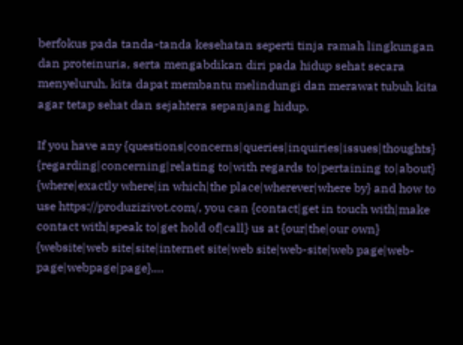berfokus pada tanda-tanda kesehatan seperti tinja ramah lingkungan dan proteinuria, serta mengabdikan diri pada hidup sehat secara menyeluruh, kita dapat membantu melindungi dan merawat tubuh kita agar tetap sehat dan sejahtera sepanjang hidup.

If you have any {questions|concerns|queries|inquiries|issues|thoughts} {regarding|concerning|relating to|with regards to|pertaining to|about} {where|exactly where|in which|the place|wherever|where by} and how to use https://produzizivot.com/, you can {contact|get in touch with|make contact with|speak to|get hold of|call} us at {our|the|our own} {website|web site|site|internet site|web site|web-site|web page|web-page|webpage|page}.…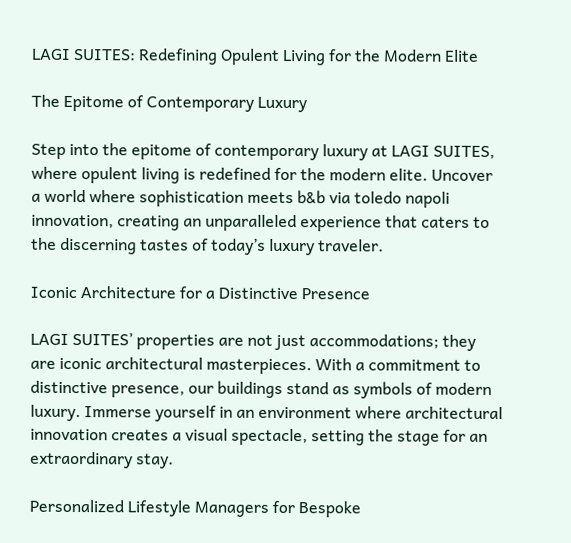LAGI SUITES: Redefining Opulent Living for the Modern Elite

The Epitome of Contemporary Luxury

Step into the epitome of contemporary luxury at LAGI SUITES, where opulent living is redefined for the modern elite. Uncover a world where sophistication meets b&b via toledo napoli innovation, creating an unparalleled experience that caters to the discerning tastes of today’s luxury traveler.

Iconic Architecture for a Distinctive Presence

LAGI SUITES’ properties are not just accommodations; they are iconic architectural masterpieces. With a commitment to distinctive presence, our buildings stand as symbols of modern luxury. Immerse yourself in an environment where architectural innovation creates a visual spectacle, setting the stage for an extraordinary stay.

Personalized Lifestyle Managers for Bespoke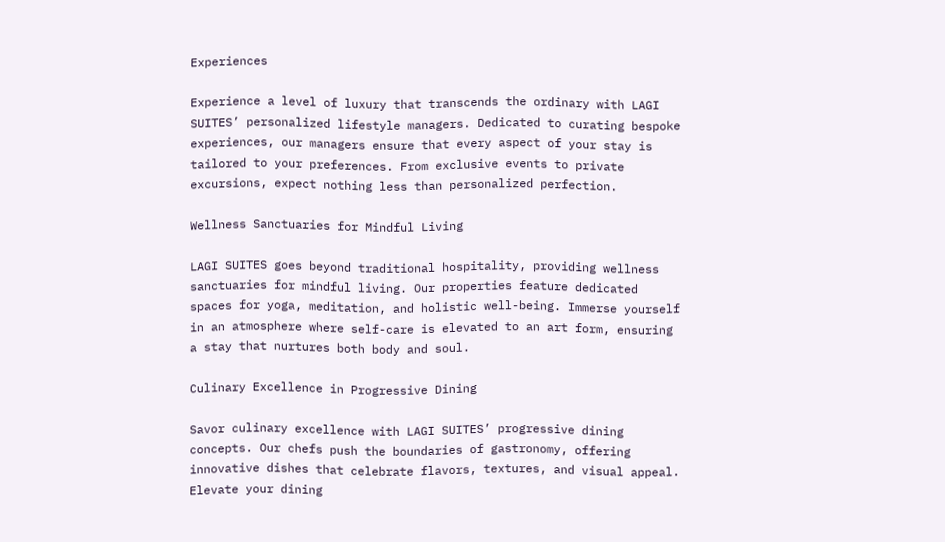Experiences

Experience a level of luxury that transcends the ordinary with LAGI SUITES’ personalized lifestyle managers. Dedicated to curating bespoke experiences, our managers ensure that every aspect of your stay is tailored to your preferences. From exclusive events to private excursions, expect nothing less than personalized perfection.

Wellness Sanctuaries for Mindful Living

LAGI SUITES goes beyond traditional hospitality, providing wellness sanctuaries for mindful living. Our properties feature dedicated spaces for yoga, meditation, and holistic well-being. Immerse yourself in an atmosphere where self-care is elevated to an art form, ensuring a stay that nurtures both body and soul.

Culinary Excellence in Progressive Dining

Savor culinary excellence with LAGI SUITES’ progressive dining concepts. Our chefs push the boundaries of gastronomy, offering innovative dishes that celebrate flavors, textures, and visual appeal. Elevate your dining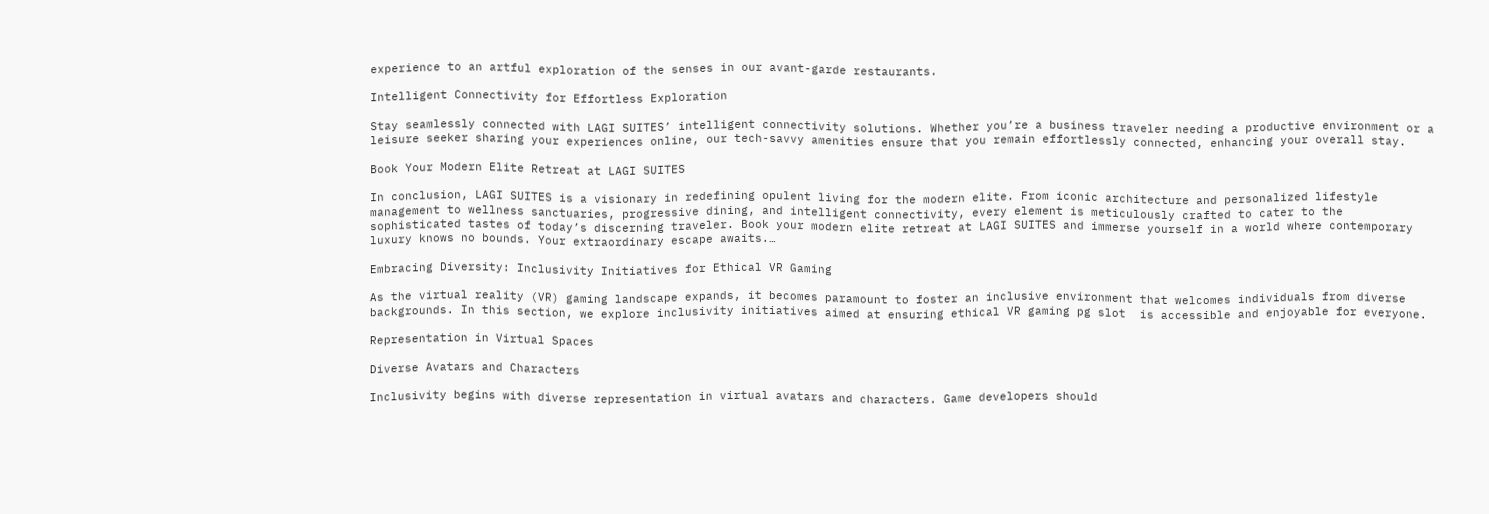experience to an artful exploration of the senses in our avant-garde restaurants.

Intelligent Connectivity for Effortless Exploration

Stay seamlessly connected with LAGI SUITES’ intelligent connectivity solutions. Whether you’re a business traveler needing a productive environment or a leisure seeker sharing your experiences online, our tech-savvy amenities ensure that you remain effortlessly connected, enhancing your overall stay.

Book Your Modern Elite Retreat at LAGI SUITES

In conclusion, LAGI SUITES is a visionary in redefining opulent living for the modern elite. From iconic architecture and personalized lifestyle management to wellness sanctuaries, progressive dining, and intelligent connectivity, every element is meticulously crafted to cater to the sophisticated tastes of today’s discerning traveler. Book your modern elite retreat at LAGI SUITES and immerse yourself in a world where contemporary luxury knows no bounds. Your extraordinary escape awaits.…

Embracing Diversity: Inclusivity Initiatives for Ethical VR Gaming

As the virtual reality (VR) gaming landscape expands, it becomes paramount to foster an inclusive environment that welcomes individuals from diverse backgrounds. In this section, we explore inclusivity initiatives aimed at ensuring ethical VR gaming pg slot  is accessible and enjoyable for everyone.

Representation in Virtual Spaces

Diverse Avatars and Characters

Inclusivity begins with diverse representation in virtual avatars and characters. Game developers should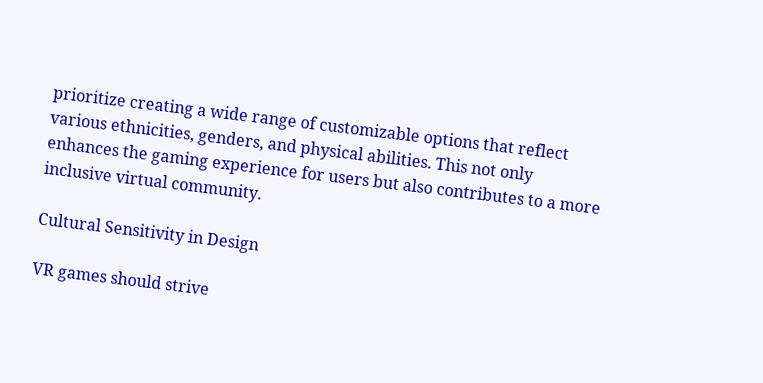prioritize creating a wide range of customizable options that reflect various ethnicities, genders, and physical abilities. This not only enhances the gaming experience for users but also contributes to a more inclusive virtual community.

Cultural Sensitivity in Design

VR games should strive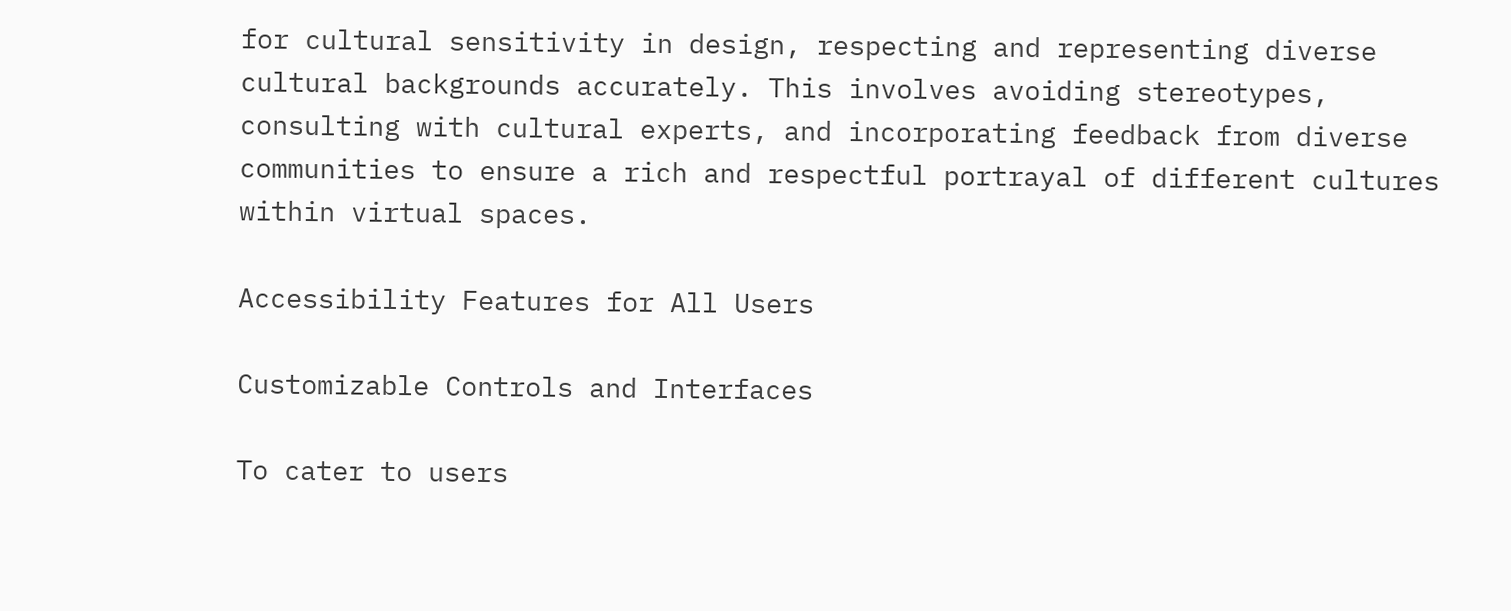for cultural sensitivity in design, respecting and representing diverse cultural backgrounds accurately. This involves avoiding stereotypes, consulting with cultural experts, and incorporating feedback from diverse communities to ensure a rich and respectful portrayal of different cultures within virtual spaces.

Accessibility Features for All Users

Customizable Controls and Interfaces

To cater to users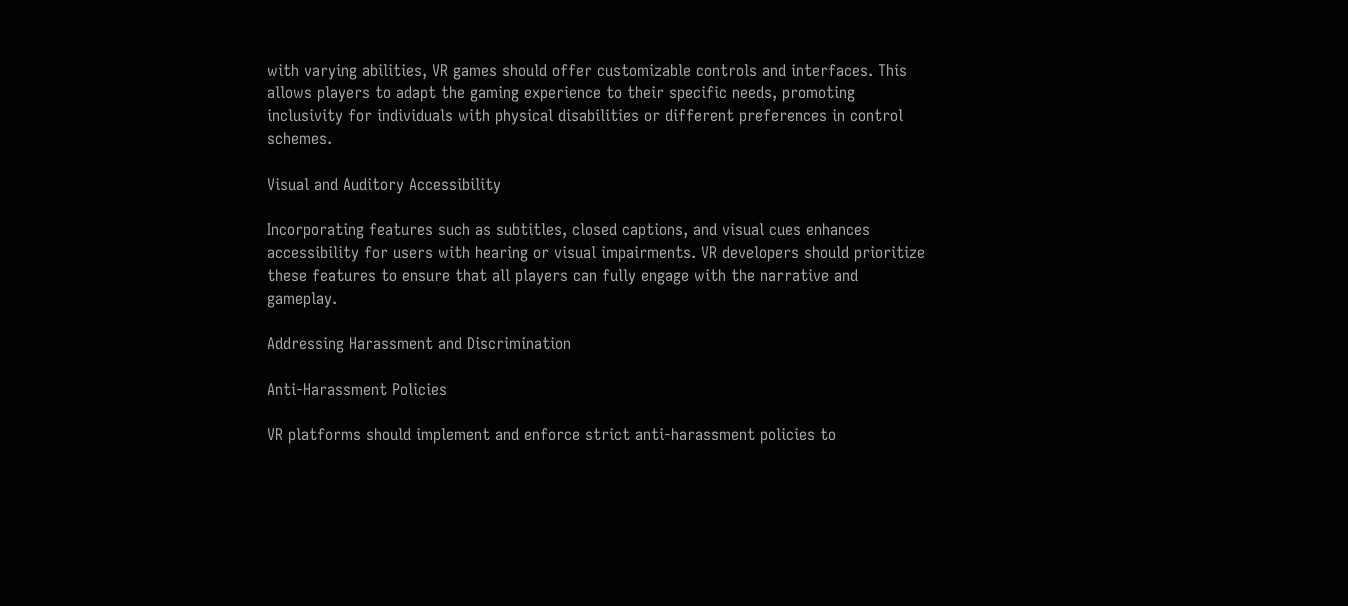with varying abilities, VR games should offer customizable controls and interfaces. This allows players to adapt the gaming experience to their specific needs, promoting inclusivity for individuals with physical disabilities or different preferences in control schemes.

Visual and Auditory Accessibility

Incorporating features such as subtitles, closed captions, and visual cues enhances accessibility for users with hearing or visual impairments. VR developers should prioritize these features to ensure that all players can fully engage with the narrative and gameplay.

Addressing Harassment and Discrimination

Anti-Harassment Policies

VR platforms should implement and enforce strict anti-harassment policies to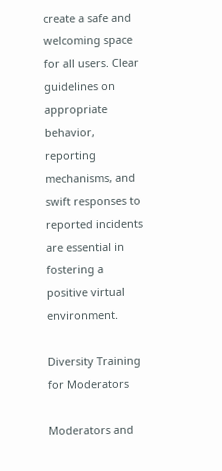create a safe and welcoming space for all users. Clear guidelines on appropriate behavior, reporting mechanisms, and swift responses to reported incidents are essential in fostering a positive virtual environment.

Diversity Training for Moderators

Moderators and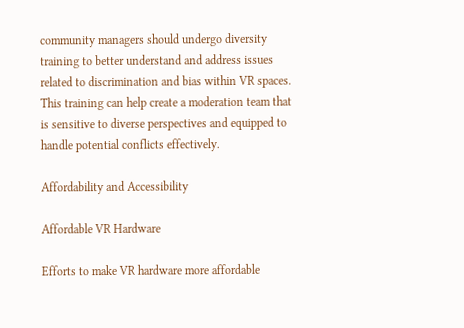community managers should undergo diversity training to better understand and address issues related to discrimination and bias within VR spaces. This training can help create a moderation team that is sensitive to diverse perspectives and equipped to handle potential conflicts effectively.

Affordability and Accessibility

Affordable VR Hardware

Efforts to make VR hardware more affordable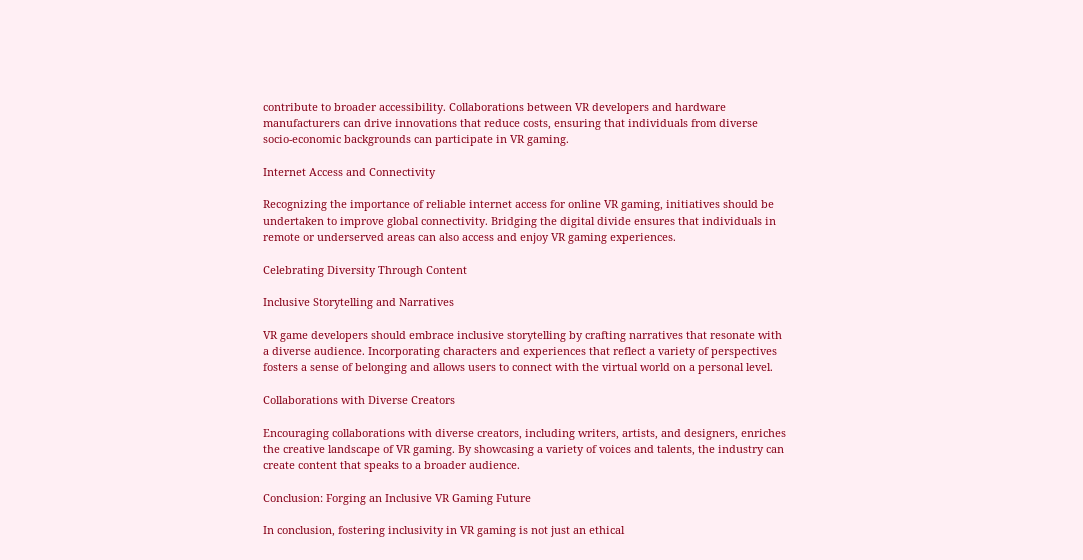contribute to broader accessibility. Collaborations between VR developers and hardware manufacturers can drive innovations that reduce costs, ensuring that individuals from diverse socio-economic backgrounds can participate in VR gaming.

Internet Access and Connectivity

Recognizing the importance of reliable internet access for online VR gaming, initiatives should be undertaken to improve global connectivity. Bridging the digital divide ensures that individuals in remote or underserved areas can also access and enjoy VR gaming experiences.

Celebrating Diversity Through Content

Inclusive Storytelling and Narratives

VR game developers should embrace inclusive storytelling by crafting narratives that resonate with a diverse audience. Incorporating characters and experiences that reflect a variety of perspectives fosters a sense of belonging and allows users to connect with the virtual world on a personal level.

Collaborations with Diverse Creators

Encouraging collaborations with diverse creators, including writers, artists, and designers, enriches the creative landscape of VR gaming. By showcasing a variety of voices and talents, the industry can create content that speaks to a broader audience.

Conclusion: Forging an Inclusive VR Gaming Future

In conclusion, fostering inclusivity in VR gaming is not just an ethical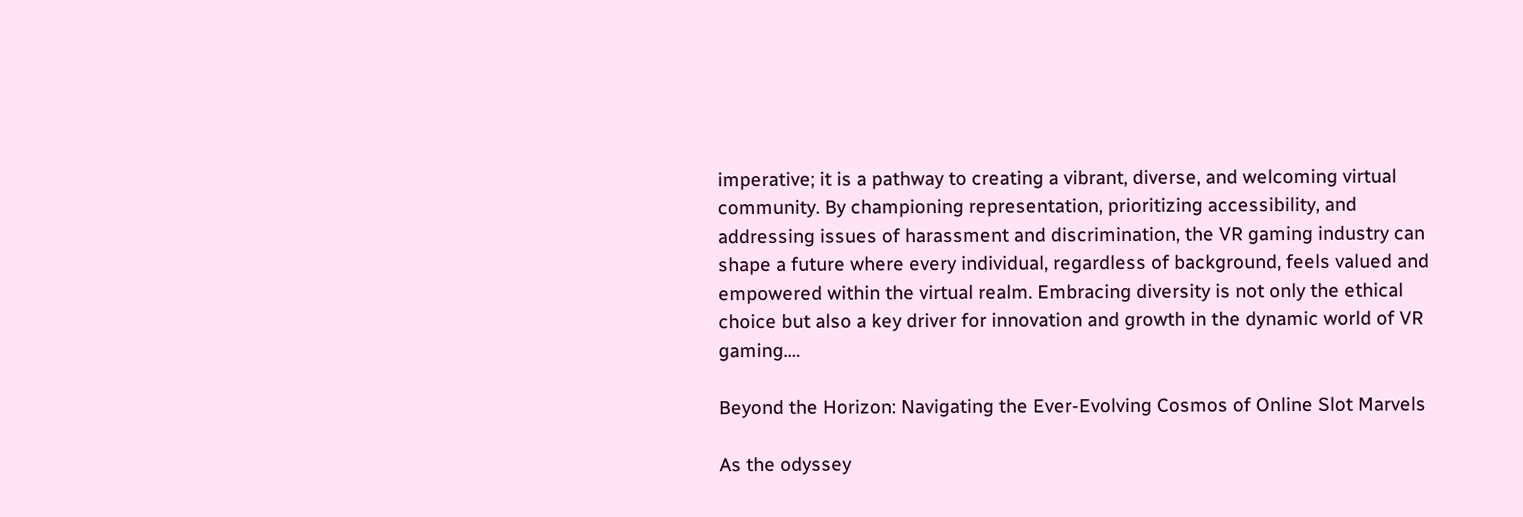imperative; it is a pathway to creating a vibrant, diverse, and welcoming virtual community. By championing representation, prioritizing accessibility, and addressing issues of harassment and discrimination, the VR gaming industry can shape a future where every individual, regardless of background, feels valued and empowered within the virtual realm. Embracing diversity is not only the ethical choice but also a key driver for innovation and growth in the dynamic world of VR gaming.…

Beyond the Horizon: Navigating the Ever-Evolving Cosmos of Online Slot Marvels

As the odyssey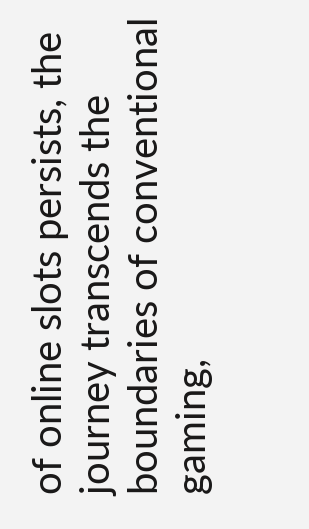of online slots persists, the journey transcends the boundaries of conventional gaming,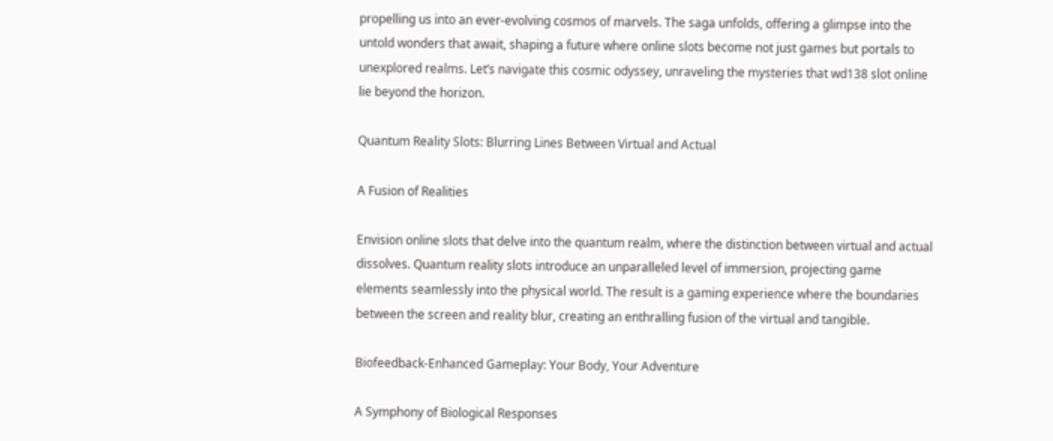propelling us into an ever-evolving cosmos of marvels. The saga unfolds, offering a glimpse into the untold wonders that await, shaping a future where online slots become not just games but portals to unexplored realms. Let’s navigate this cosmic odyssey, unraveling the mysteries that wd138 slot online lie beyond the horizon.

Quantum Reality Slots: Blurring Lines Between Virtual and Actual

A Fusion of Realities

Envision online slots that delve into the quantum realm, where the distinction between virtual and actual dissolves. Quantum reality slots introduce an unparalleled level of immersion, projecting game elements seamlessly into the physical world. The result is a gaming experience where the boundaries between the screen and reality blur, creating an enthralling fusion of the virtual and tangible.

Biofeedback-Enhanced Gameplay: Your Body, Your Adventure

A Symphony of Biological Responses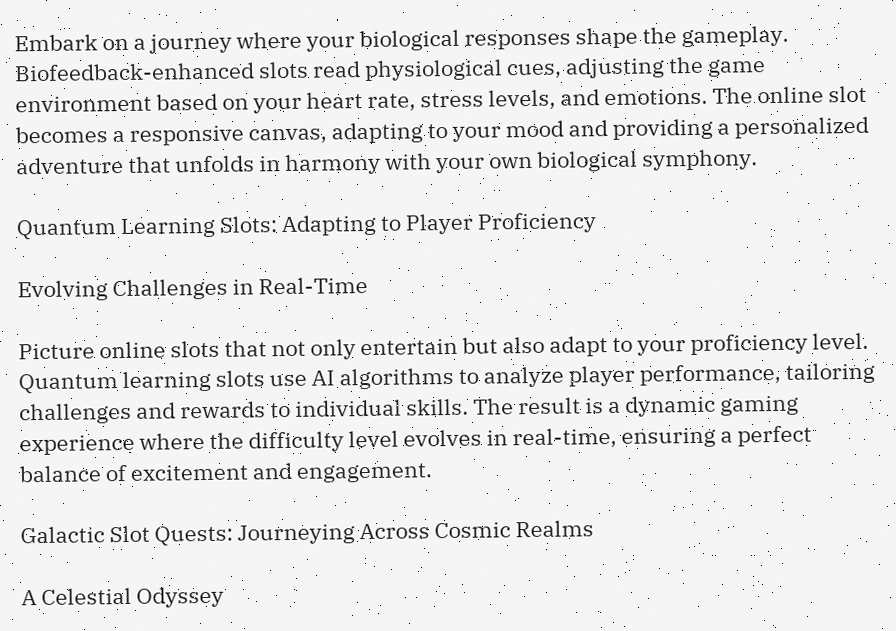Embark on a journey where your biological responses shape the gameplay. Biofeedback-enhanced slots read physiological cues, adjusting the game environment based on your heart rate, stress levels, and emotions. The online slot becomes a responsive canvas, adapting to your mood and providing a personalized adventure that unfolds in harmony with your own biological symphony.

Quantum Learning Slots: Adapting to Player Proficiency

Evolving Challenges in Real-Time

Picture online slots that not only entertain but also adapt to your proficiency level. Quantum learning slots use AI algorithms to analyze player performance, tailoring challenges and rewards to individual skills. The result is a dynamic gaming experience where the difficulty level evolves in real-time, ensuring a perfect balance of excitement and engagement.

Galactic Slot Quests: Journeying Across Cosmic Realms

A Celestial Odyssey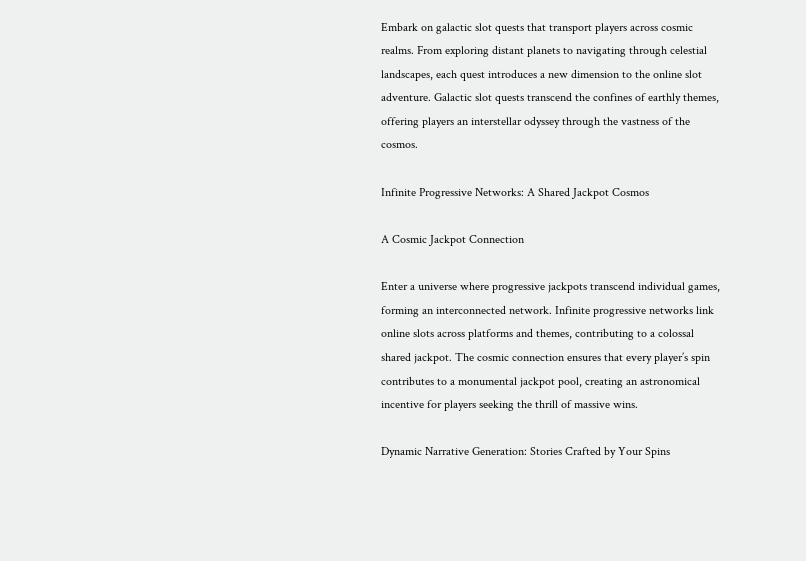Embark on galactic slot quests that transport players across cosmic realms. From exploring distant planets to navigating through celestial landscapes, each quest introduces a new dimension to the online slot adventure. Galactic slot quests transcend the confines of earthly themes, offering players an interstellar odyssey through the vastness of the cosmos.

Infinite Progressive Networks: A Shared Jackpot Cosmos

A Cosmic Jackpot Connection

Enter a universe where progressive jackpots transcend individual games, forming an interconnected network. Infinite progressive networks link online slots across platforms and themes, contributing to a colossal shared jackpot. The cosmic connection ensures that every player’s spin contributes to a monumental jackpot pool, creating an astronomical incentive for players seeking the thrill of massive wins.

Dynamic Narrative Generation: Stories Crafted by Your Spins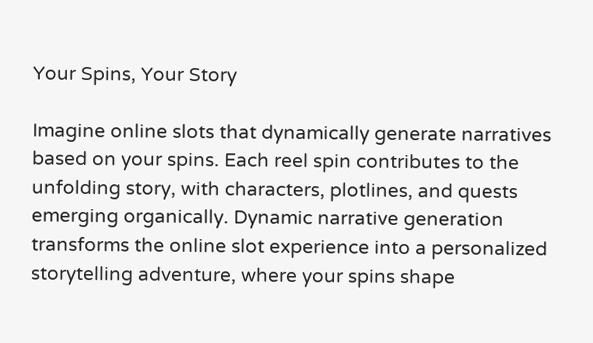Your Spins, Your Story

Imagine online slots that dynamically generate narratives based on your spins. Each reel spin contributes to the unfolding story, with characters, plotlines, and quests emerging organically. Dynamic narrative generation transforms the online slot experience into a personalized storytelling adventure, where your spins shape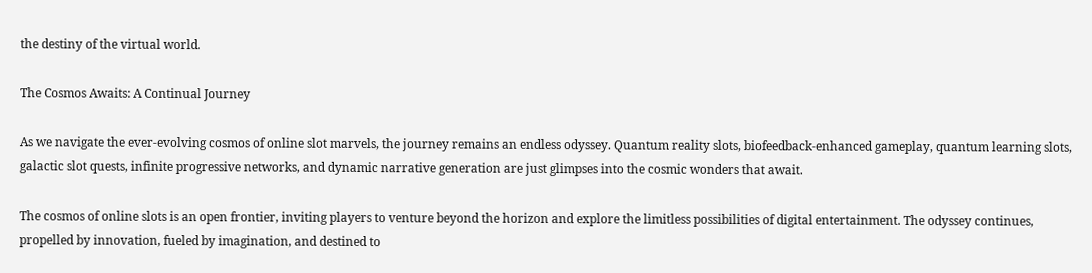the destiny of the virtual world.

The Cosmos Awaits: A Continual Journey

As we navigate the ever-evolving cosmos of online slot marvels, the journey remains an endless odyssey. Quantum reality slots, biofeedback-enhanced gameplay, quantum learning slots, galactic slot quests, infinite progressive networks, and dynamic narrative generation are just glimpses into the cosmic wonders that await.

The cosmos of online slots is an open frontier, inviting players to venture beyond the horizon and explore the limitless possibilities of digital entertainment. The odyssey continues, propelled by innovation, fueled by imagination, and destined to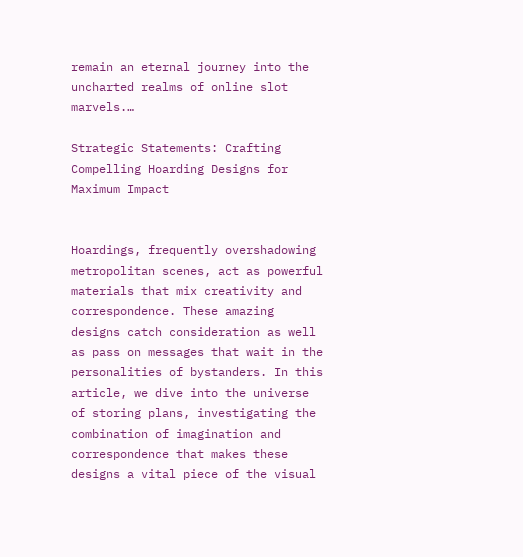remain an eternal journey into the uncharted realms of online slot marvels.…

Strategic Statements: Crafting Compelling Hoarding Designs for Maximum Impact


Hoardings, frequently overshadowing metropolitan scenes, act as powerful materials that mix creativity and correspondence. These amazing designs catch consideration as well as pass on messages that wait in the personalities of bystanders. In this article, we dive into the universe of storing plans, investigating the combination of imagination and correspondence that makes these designs a vital piece of the visual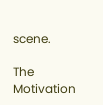scene.

The Motivation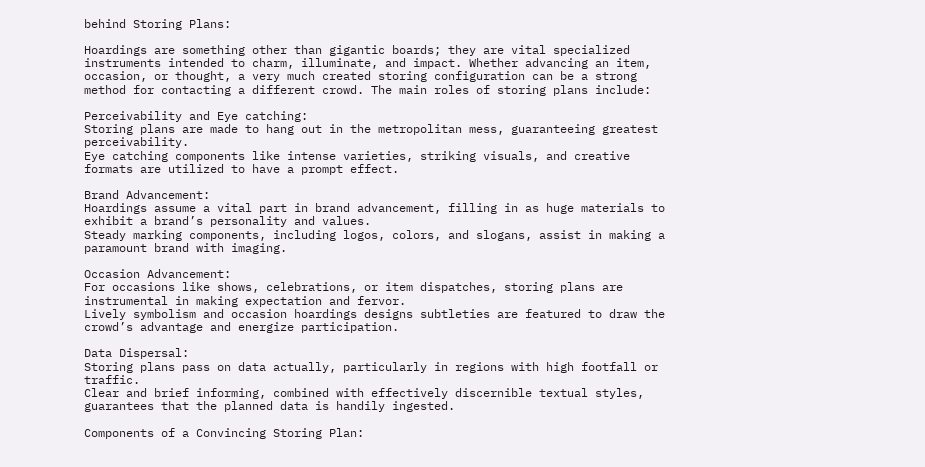behind Storing Plans:

Hoardings are something other than gigantic boards; they are vital specialized instruments intended to charm, illuminate, and impact. Whether advancing an item, occasion, or thought, a very much created storing configuration can be a strong method for contacting a different crowd. The main roles of storing plans include:

Perceivability and Eye catching:
Storing plans are made to hang out in the metropolitan mess, guaranteeing greatest perceivability.
Eye catching components like intense varieties, striking visuals, and creative formats are utilized to have a prompt effect.

Brand Advancement:
Hoardings assume a vital part in brand advancement, filling in as huge materials to exhibit a brand’s personality and values.
Steady marking components, including logos, colors, and slogans, assist in making a paramount brand with imaging.

Occasion Advancement:
For occasions like shows, celebrations, or item dispatches, storing plans are instrumental in making expectation and fervor.
Lively symbolism and occasion hoardings designs subtleties are featured to draw the crowd’s advantage and energize participation.

Data Dispersal:
Storing plans pass on data actually, particularly in regions with high footfall or traffic.
Clear and brief informing, combined with effectively discernible textual styles, guarantees that the planned data is handily ingested.

Components of a Convincing Storing Plan: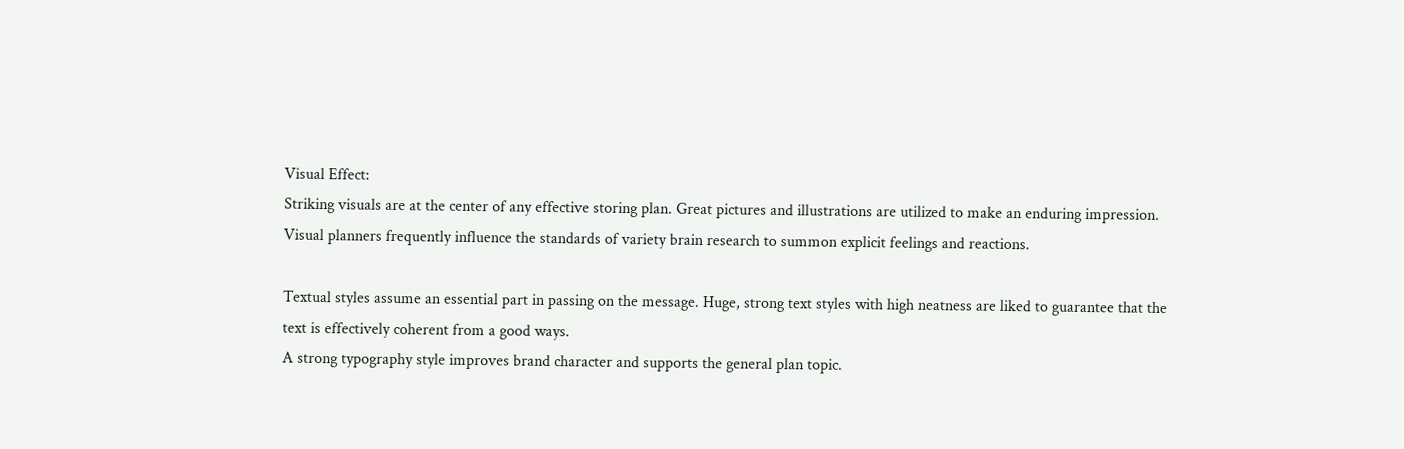Visual Effect:
Striking visuals are at the center of any effective storing plan. Great pictures and illustrations are utilized to make an enduring impression.
Visual planners frequently influence the standards of variety brain research to summon explicit feelings and reactions.

Textual styles assume an essential part in passing on the message. Huge, strong text styles with high neatness are liked to guarantee that the text is effectively coherent from a good ways.
A strong typography style improves brand character and supports the general plan topic.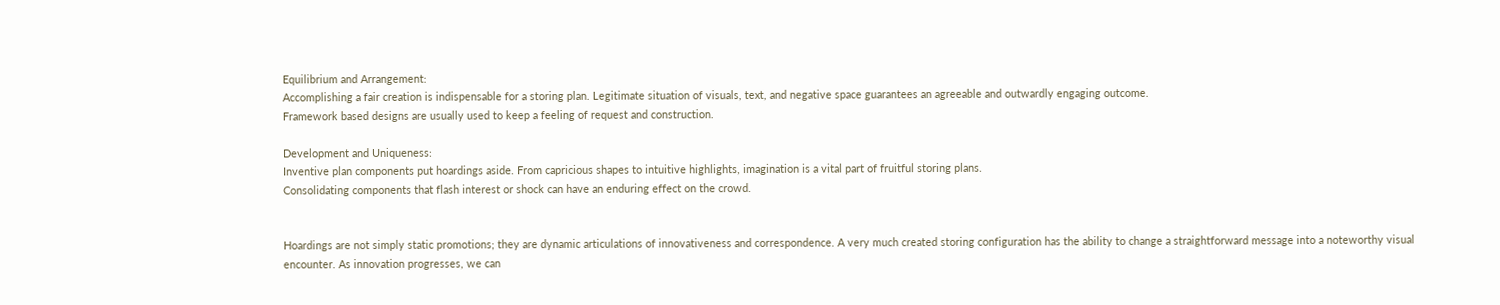Equilibrium and Arrangement:
Accomplishing a fair creation is indispensable for a storing plan. Legitimate situation of visuals, text, and negative space guarantees an agreeable and outwardly engaging outcome.
Framework based designs are usually used to keep a feeling of request and construction.

Development and Uniqueness:
Inventive plan components put hoardings aside. From capricious shapes to intuitive highlights, imagination is a vital part of fruitful storing plans.
Consolidating components that flash interest or shock can have an enduring effect on the crowd.


Hoardings are not simply static promotions; they are dynamic articulations of innovativeness and correspondence. A very much created storing configuration has the ability to change a straightforward message into a noteworthy visual encounter. As innovation progresses, we can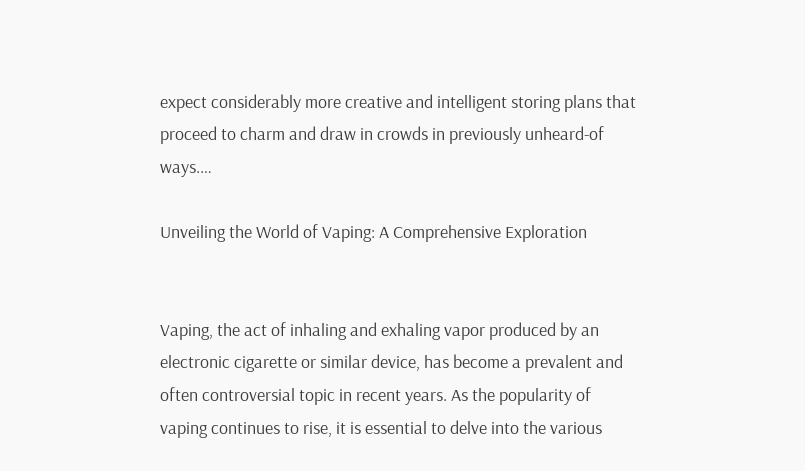expect considerably more creative and intelligent storing plans that proceed to charm and draw in crowds in previously unheard-of ways.…

Unveiling the World of Vaping: A Comprehensive Exploration


Vaping, the act of inhaling and exhaling vapor produced by an electronic cigarette or similar device, has become a prevalent and often controversial topic in recent years. As the popularity of vaping continues to rise, it is essential to delve into the various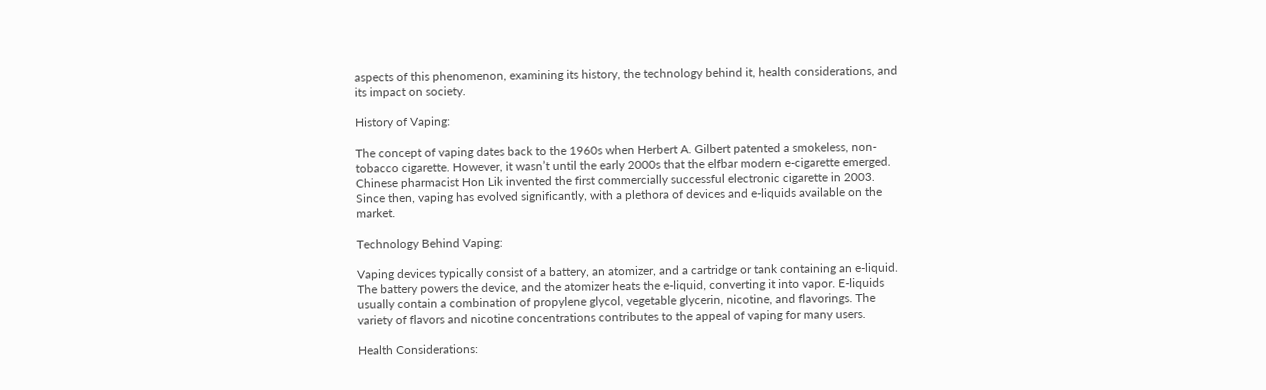aspects of this phenomenon, examining its history, the technology behind it, health considerations, and its impact on society.

History of Vaping:

The concept of vaping dates back to the 1960s when Herbert A. Gilbert patented a smokeless, non-tobacco cigarette. However, it wasn’t until the early 2000s that the elfbar modern e-cigarette emerged. Chinese pharmacist Hon Lik invented the first commercially successful electronic cigarette in 2003. Since then, vaping has evolved significantly, with a plethora of devices and e-liquids available on the market.

Technology Behind Vaping:

Vaping devices typically consist of a battery, an atomizer, and a cartridge or tank containing an e-liquid. The battery powers the device, and the atomizer heats the e-liquid, converting it into vapor. E-liquids usually contain a combination of propylene glycol, vegetable glycerin, nicotine, and flavorings. The variety of flavors and nicotine concentrations contributes to the appeal of vaping for many users.

Health Considerations: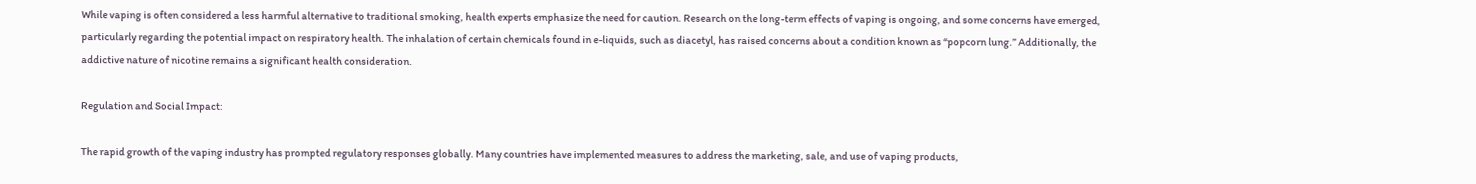While vaping is often considered a less harmful alternative to traditional smoking, health experts emphasize the need for caution. Research on the long-term effects of vaping is ongoing, and some concerns have emerged, particularly regarding the potential impact on respiratory health. The inhalation of certain chemicals found in e-liquids, such as diacetyl, has raised concerns about a condition known as “popcorn lung.” Additionally, the addictive nature of nicotine remains a significant health consideration.

Regulation and Social Impact:

The rapid growth of the vaping industry has prompted regulatory responses globally. Many countries have implemented measures to address the marketing, sale, and use of vaping products,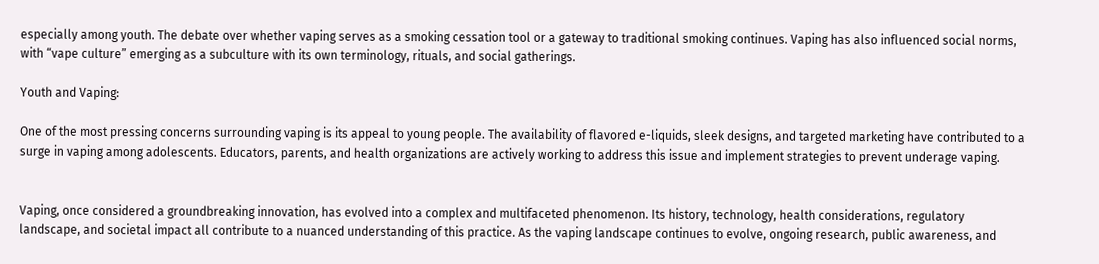especially among youth. The debate over whether vaping serves as a smoking cessation tool or a gateway to traditional smoking continues. Vaping has also influenced social norms, with “vape culture” emerging as a subculture with its own terminology, rituals, and social gatherings.

Youth and Vaping:

One of the most pressing concerns surrounding vaping is its appeal to young people. The availability of flavored e-liquids, sleek designs, and targeted marketing have contributed to a surge in vaping among adolescents. Educators, parents, and health organizations are actively working to address this issue and implement strategies to prevent underage vaping.


Vaping, once considered a groundbreaking innovation, has evolved into a complex and multifaceted phenomenon. Its history, technology, health considerations, regulatory landscape, and societal impact all contribute to a nuanced understanding of this practice. As the vaping landscape continues to evolve, ongoing research, public awareness, and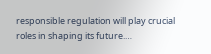responsible regulation will play crucial roles in shaping its future.…